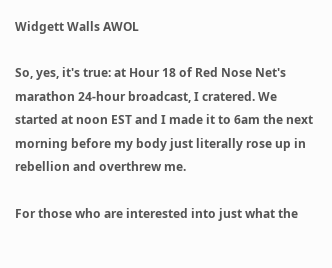Widgett Walls AWOL

So, yes, it's true: at Hour 18 of Red Nose Net's marathon 24-hour broadcast, I cratered. We started at noon EST and I made it to 6am the next morning before my body just literally rose up in rebellion and overthrew me.

For those who are interested into just what the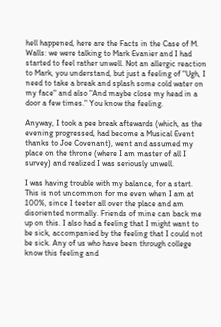hell happened, here are the Facts in the Case of M. Walls: we were talking to Mark Evanier and I had started to feel rather unwell. Not an allergic reaction to Mark, you understand, but just a feeling of "Ugh, I need to take a break and splash some cold water on my face" and also "And maybe close my head in a door a few times." You know the feeling.

Anyway, I took a pee break aftewards (which, as the evening progressed, had become a Musical Event thanks to Joe Covenant), went and assumed my place on the throne (where I am master of all I survey) and realized I was seriously unwell.

I was having trouble with my balance, for a start. This is not uncommon for me even when I am at 100%, since I teeter all over the place and am disoriented normally. Friends of mine can back me up on this. I also had a feeling that I might want to be sick, accompanied by the feeling that I could not be sick. Any of us who have been through college know this feeling and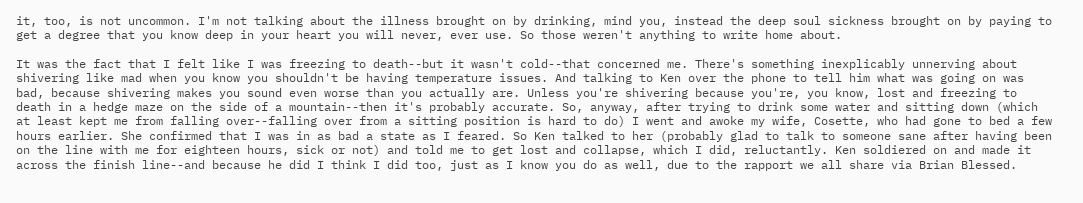it, too, is not uncommon. I'm not talking about the illness brought on by drinking, mind you, instead the deep soul sickness brought on by paying to get a degree that you know deep in your heart you will never, ever use. So those weren't anything to write home about.

It was the fact that I felt like I was freezing to death--but it wasn't cold--that concerned me. There's something inexplicably unnerving about shivering like mad when you know you shouldn't be having temperature issues. And talking to Ken over the phone to tell him what was going on was bad, because shivering makes you sound even worse than you actually are. Unless you're shivering because you're, you know, lost and freezing to death in a hedge maze on the side of a mountain--then it's probably accurate. So, anyway, after trying to drink some water and sitting down (which at least kept me from falling over--falling over from a sitting position is hard to do) I went and awoke my wife, Cosette, who had gone to bed a few hours earlier. She confirmed that I was in as bad a state as I feared. So Ken talked to her (probably glad to talk to someone sane after having been on the line with me for eighteen hours, sick or not) and told me to get lost and collapse, which I did, reluctantly. Ken soldiered on and made it across the finish line--and because he did I think I did too, just as I know you do as well, due to the rapport we all share via Brian Blessed.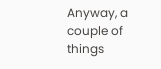Anyway, a couple of things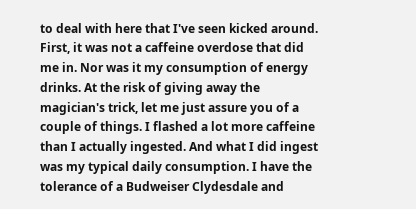to deal with here that I've seen kicked around. First, it was not a caffeine overdose that did me in. Nor was it my consumption of energy drinks. At the risk of giving away the magician's trick, let me just assure you of a couple of things. I flashed a lot more caffeine than I actually ingested. And what I did ingest was my typical daily consumption. I have the tolerance of a Budweiser Clydesdale and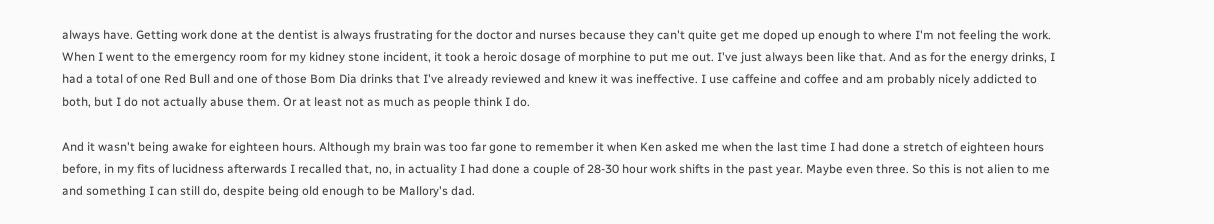always have. Getting work done at the dentist is always frustrating for the doctor and nurses because they can't quite get me doped up enough to where I'm not feeling the work. When I went to the emergency room for my kidney stone incident, it took a heroic dosage of morphine to put me out. I've just always been like that. And as for the energy drinks, I had a total of one Red Bull and one of those Bom Dia drinks that I've already reviewed and knew it was ineffective. I use caffeine and coffee and am probably nicely addicted to both, but I do not actually abuse them. Or at least not as much as people think I do.

And it wasn't being awake for eighteen hours. Although my brain was too far gone to remember it when Ken asked me when the last time I had done a stretch of eighteen hours before, in my fits of lucidness afterwards I recalled that, no, in actuality I had done a couple of 28-30 hour work shifts in the past year. Maybe even three. So this is not alien to me and something I can still do, despite being old enough to be Mallory's dad.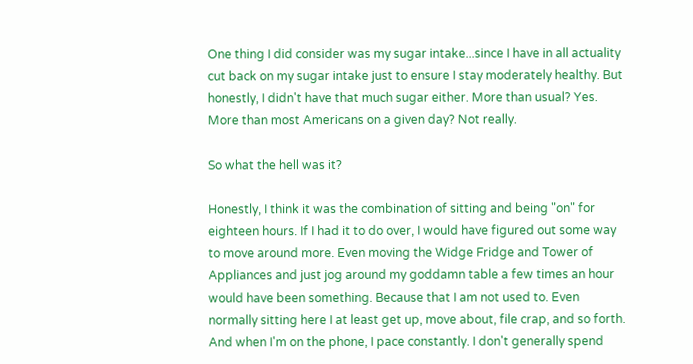One thing I did consider was my sugar intake...since I have in all actuality cut back on my sugar intake just to ensure I stay moderately healthy. But honestly, I didn't have that much sugar either. More than usual? Yes. More than most Americans on a given day? Not really.

So what the hell was it?

Honestly, I think it was the combination of sitting and being "on" for eighteen hours. If I had it to do over, I would have figured out some way to move around more. Even moving the Widge Fridge and Tower of Appliances and just jog around my goddamn table a few times an hour would have been something. Because that I am not used to. Even normally sitting here I at least get up, move about, file crap, and so forth. And when I'm on the phone, I pace constantly. I don't generally spend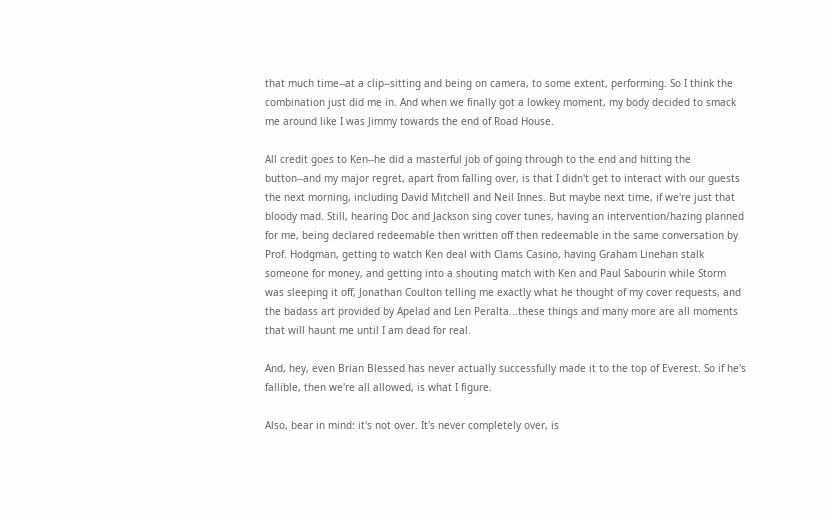that much time--at a clip--sitting and being on camera, to some extent, performing. So I think the combination just did me in. And when we finally got a lowkey moment, my body decided to smack me around like I was Jimmy towards the end of Road House.

All credit goes to Ken--he did a masterful job of going through to the end and hitting the button--and my major regret, apart from falling over, is that I didn't get to interact with our guests the next morning, including David Mitchell and Neil Innes. But maybe next time, if we're just that bloody mad. Still, hearing Doc and Jackson sing cover tunes, having an intervention/hazing planned for me, being declared redeemable then written off then redeemable in the same conversation by Prof. Hodgman, getting to watch Ken deal with Clams Casino, having Graham Linehan stalk someone for money, and getting into a shouting match with Ken and Paul Sabourin while Storm was sleeping it off, Jonathan Coulton telling me exactly what he thought of my cover requests, and the badass art provided by Apelad and Len Peralta...these things and many more are all moments that will haunt me until I am dead for real.

And, hey, even Brian Blessed has never actually successfully made it to the top of Everest. So if he's fallible, then we're all allowed, is what I figure.

Also, bear in mind: it's not over. It's never completely over, is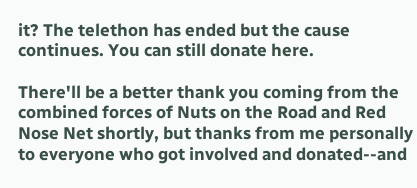it? The telethon has ended but the cause continues. You can still donate here.

There'll be a better thank you coming from the combined forces of Nuts on the Road and Red Nose Net shortly, but thanks from me personally to everyone who got involved and donated--and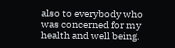also to everybody who was concerned for my health and well being.